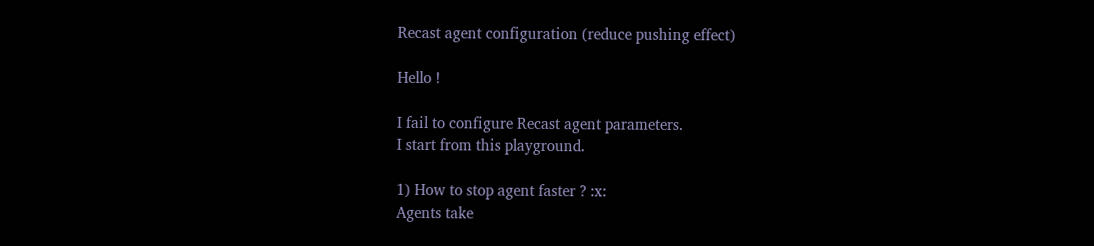Recast agent configuration (reduce pushing effect)

Hello !

I fail to configure Recast agent parameters.
I start from this playground.

1) How to stop agent faster ? :x:
Agents take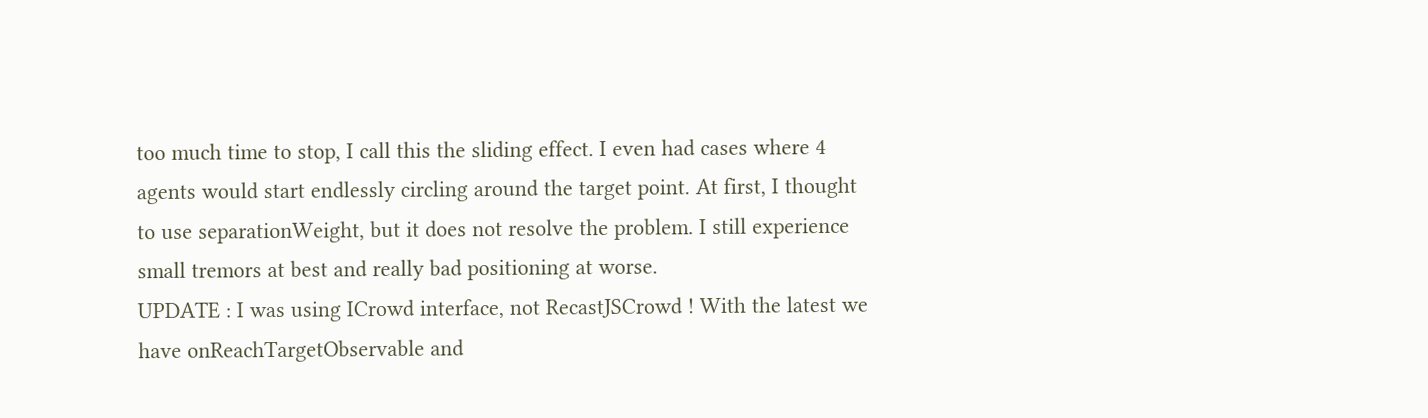too much time to stop, I call this the sliding effect. I even had cases where 4 agents would start endlessly circling around the target point. At first, I thought to use separationWeight, but it does not resolve the problem. I still experience small tremors at best and really bad positioning at worse.
UPDATE : I was using ICrowd interface, not RecastJSCrowd ! With the latest we have onReachTargetObservable and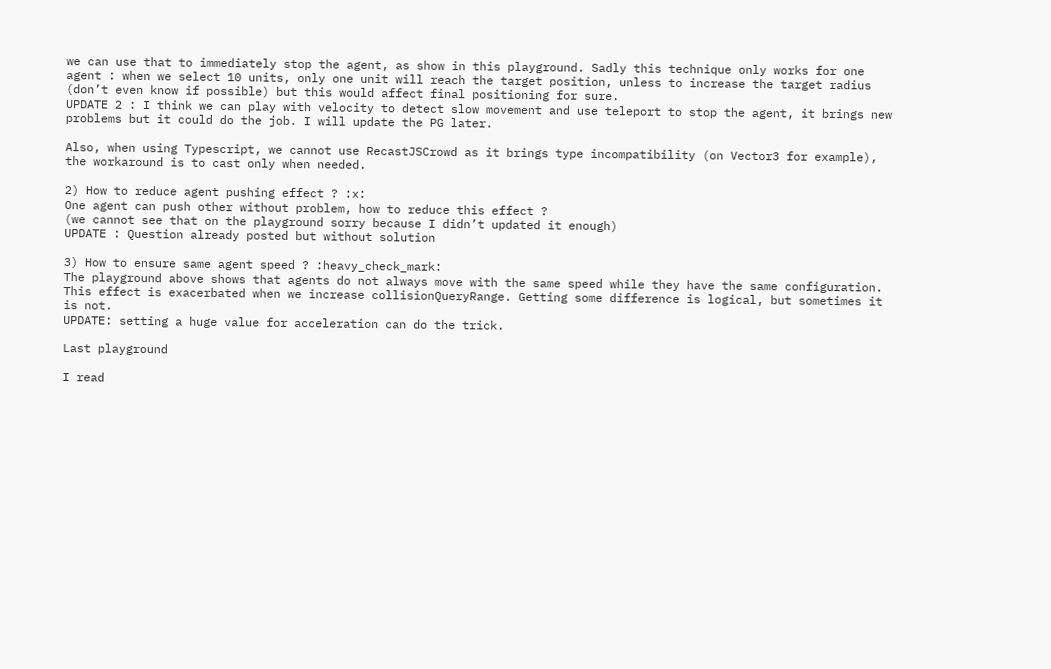we can use that to immediately stop the agent, as show in this playground. Sadly this technique only works for one agent : when we select 10 units, only one unit will reach the target position, unless to increase the target radius (don’t even know if possible) but this would affect final positioning for sure.
UPDATE 2 : I think we can play with velocity to detect slow movement and use teleport to stop the agent, it brings new problems but it could do the job. I will update the PG later.

Also, when using Typescript, we cannot use RecastJSCrowd as it brings type incompatibility (on Vector3 for example), the workaround is to cast only when needed.

2) How to reduce agent pushing effect ? :x:
One agent can push other without problem, how to reduce this effect ?
(we cannot see that on the playground sorry because I didn’t updated it enough)
UPDATE : Question already posted but without solution

3) How to ensure same agent speed ? :heavy_check_mark:
The playground above shows that agents do not always move with the same speed while they have the same configuration. This effect is exacerbated when we increase collisionQueryRange. Getting some difference is logical, but sometimes it is not.
UPDATE: setting a huge value for acceleration can do the trick.

Last playground

I read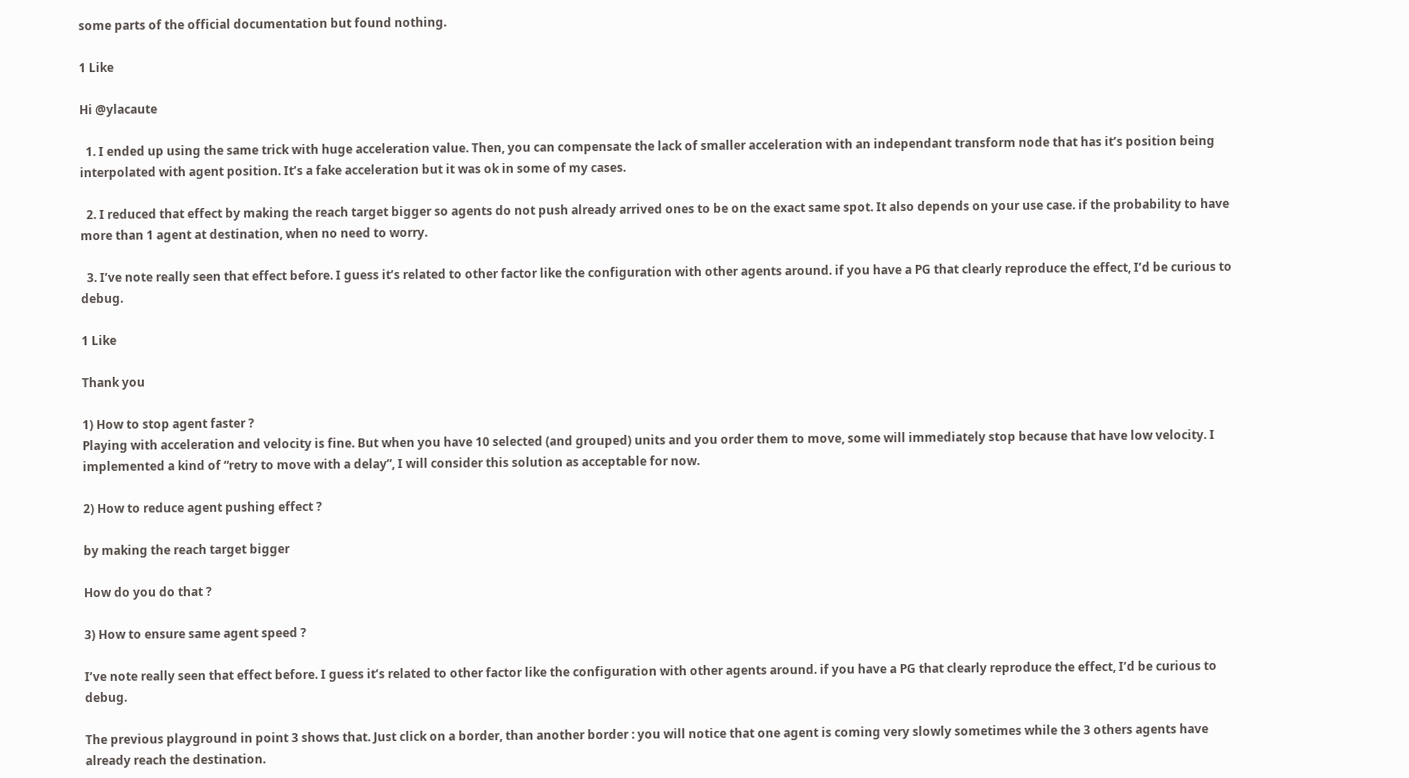some parts of the official documentation but found nothing.

1 Like

Hi @ylacaute

  1. I ended up using the same trick with huge acceleration value. Then, you can compensate the lack of smaller acceleration with an independant transform node that has it’s position being interpolated with agent position. It’s a fake acceleration but it was ok in some of my cases.

  2. I reduced that effect by making the reach target bigger so agents do not push already arrived ones to be on the exact same spot. It also depends on your use case. if the probability to have more than 1 agent at destination, when no need to worry.

  3. I’ve note really seen that effect before. I guess it’s related to other factor like the configuration with other agents around. if you have a PG that clearly reproduce the effect, I’d be curious to debug.

1 Like

Thank you

1) How to stop agent faster ?
Playing with acceleration and velocity is fine. But when you have 10 selected (and grouped) units and you order them to move, some will immediately stop because that have low velocity. I implemented a kind of “retry to move with a delay”, I will consider this solution as acceptable for now.

2) How to reduce agent pushing effect ?

by making the reach target bigger

How do you do that ?

3) How to ensure same agent speed ?

I’ve note really seen that effect before. I guess it’s related to other factor like the configuration with other agents around. if you have a PG that clearly reproduce the effect, I’d be curious to debug.

The previous playground in point 3 shows that. Just click on a border, than another border : you will notice that one agent is coming very slowly sometimes while the 3 others agents have already reach the destination.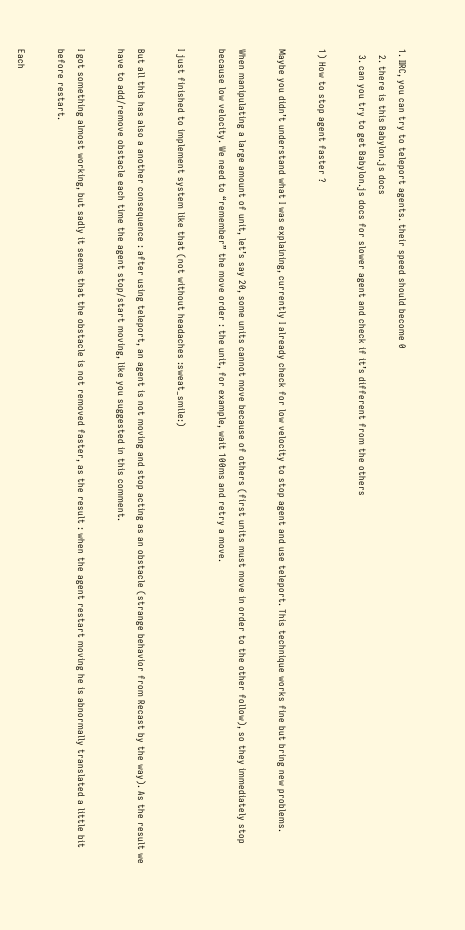1. IIRC, you can try to teleport agents. their speed should become 0
  2. there is this Babylon.js docs
  3. can you try to get Babylon.js docs for slower agent and check if it’s different from the others

1) How to stop agent faster ?

Maybe you didn’t understand what I was explaining, currently I already check for low velocity to stop agent and use teleport. This technique works fine but bring new problems.

When manipulating a large amount of unit, let’s say 20, some units cannot move because of others (first units must move in order to the other follow), so they immediately stop because low velocity. We need to “remember” the move order : the unit, for example, wait 100ms and retry a move.

I just finished to implement system like that (not without headaches :sweat_smile:)

But all this has also a another consequence : after using teleport, an agent is not moving and stop acting as an obstacle (strange behavior from Recast by the way). As the result we have to add/remove obstacle each time the agent stop/start moving, like you suggested in this comment.

I got something almost working, but sadly it seems that the obstacle is not removed faster, as the result : when the agent restart moving he is abnormally translated a little bit before restart.

Each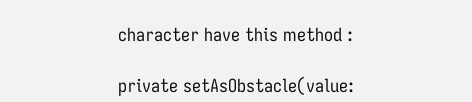character have this method :

private setAsObstacle(value: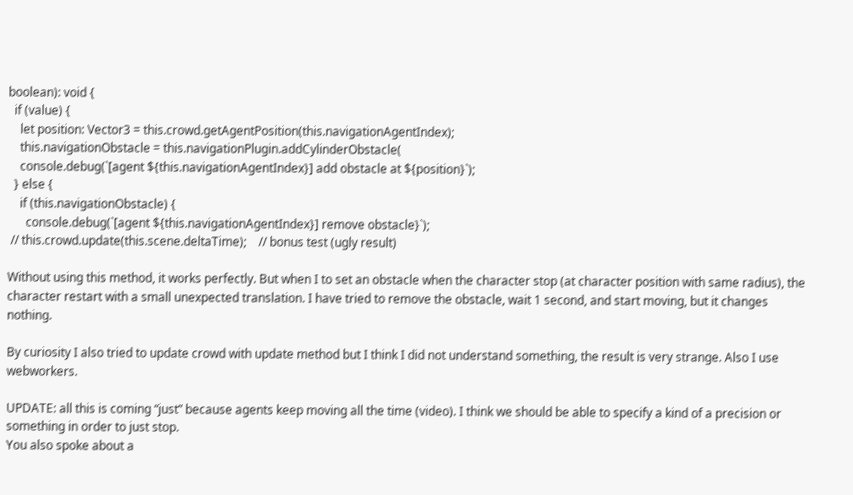boolean): void {
  if (value) {
    let position: Vector3 = this.crowd.getAgentPosition(this.navigationAgentIndex);
    this.navigationObstacle = this.navigationPlugin.addCylinderObstacle(
    console.debug(`[agent ${this.navigationAgentIndex}] add obstacle at ${position}`);
  } else {
    if (this.navigationObstacle) {
      console.debug(`[agent ${this.navigationAgentIndex}] remove obstacle}`);
 // this.crowd.update(this.scene.deltaTime);    // bonus test (ugly result)

Without using this method, it works perfectly. But when I to set an obstacle when the character stop (at character position with same radius), the character restart with a small unexpected translation. I have tried to remove the obstacle, wait 1 second, and start moving, but it changes nothing.

By curiosity I also tried to update crowd with update method but I think I did not understand something, the result is very strange. Also I use webworkers.

UPDATE: all this is coming “just” because agents keep moving all the time (video). I think we should be able to specify a kind of a precision or something in order to just stop.
You also spoke about a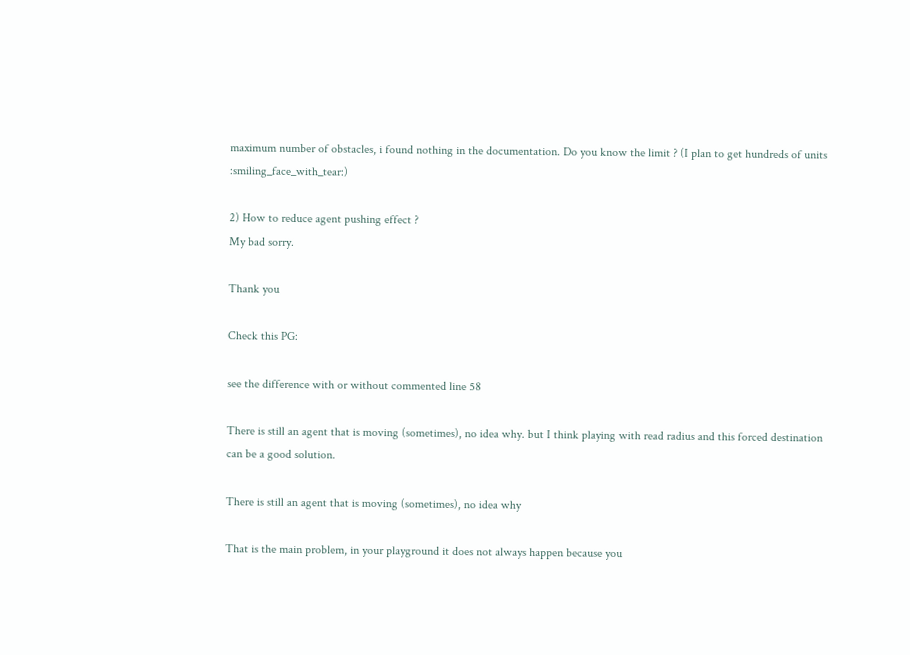maximum number of obstacles, i found nothing in the documentation. Do you know the limit ? (I plan to get hundreds of units :smiling_face_with_tear:)

2) How to reduce agent pushing effect ?
My bad sorry.

Thank you

Check this PG:

see the difference with or without commented line 58

There is still an agent that is moving (sometimes), no idea why. but I think playing with read radius and this forced destination can be a good solution.

There is still an agent that is moving (sometimes), no idea why

That is the main problem, in your playground it does not always happen because you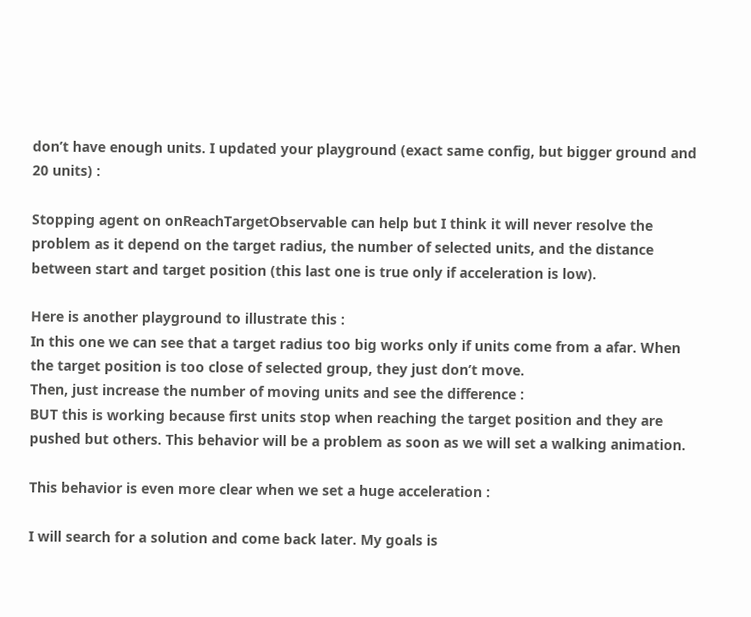don’t have enough units. I updated your playground (exact same config, but bigger ground and 20 units) :

Stopping agent on onReachTargetObservable can help but I think it will never resolve the problem as it depend on the target radius, the number of selected units, and the distance between start and target position (this last one is true only if acceleration is low).

Here is another playground to illustrate this :
In this one we can see that a target radius too big works only if units come from a afar. When the target position is too close of selected group, they just don’t move.
Then, just increase the number of moving units and see the difference :
BUT this is working because first units stop when reaching the target position and they are pushed but others. This behavior will be a problem as soon as we will set a walking animation.

This behavior is even more clear when we set a huge acceleration :

I will search for a solution and come back later. My goals is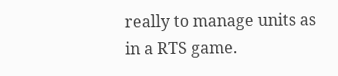really to manage units as in a RTS game.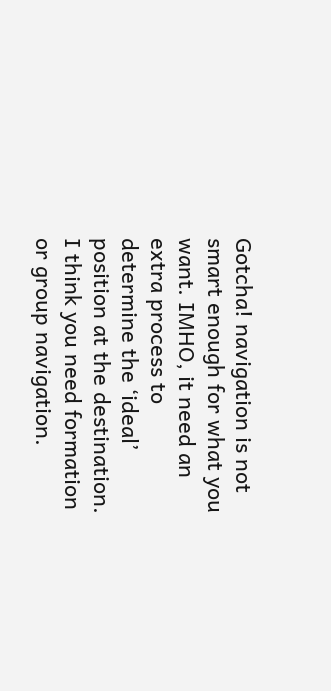Gotcha! navigation is not smart enough for what you want. IMHO, it need an extra process to determine the ‘ideal’ position at the destination.
I think you need formation or group navigation.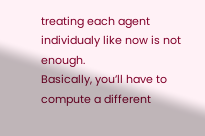treating each agent individualy like now is not enough.
Basically, you’ll have to compute a different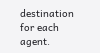destination for each agent.